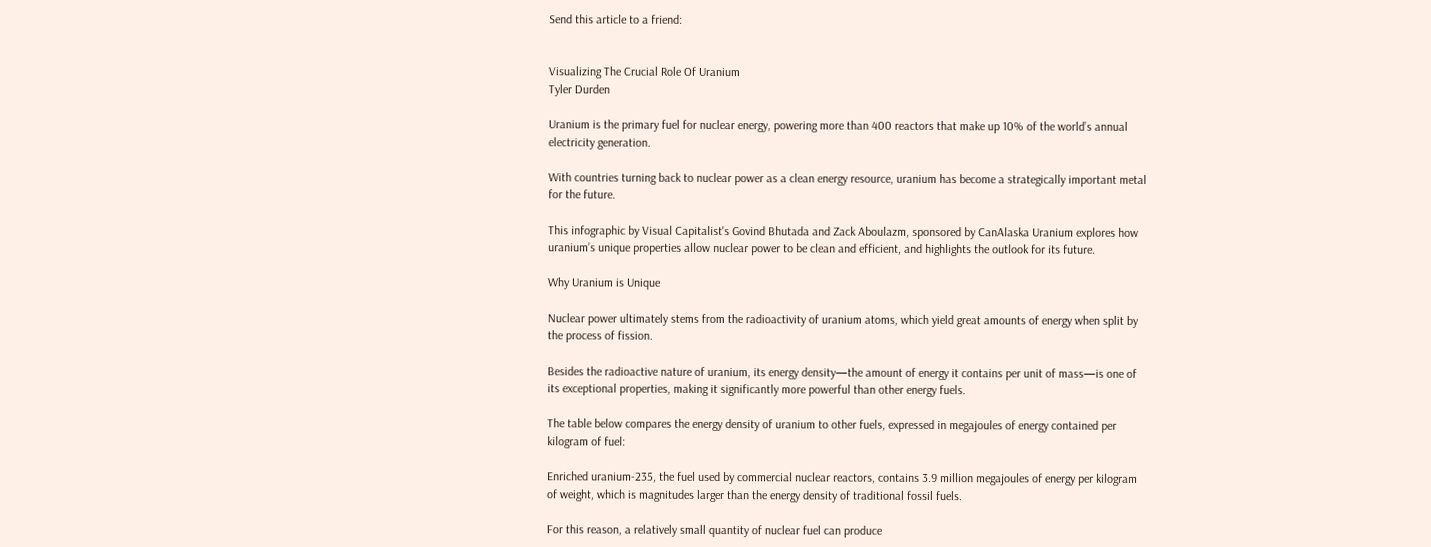Send this article to a friend:


Visualizing The Crucial Role Of Uranium
Tyler Durden

Uranium is the primary fuel for nuclear energy, powering more than 400 reactors that make up 10% of the world’s annual electricity generation.

With countries turning back to nuclear power as a clean energy resource, uranium has become a strategically important metal for the future.

This infographic by Visual Capitalist's Govind Bhutada and Zack Aboulazm, sponsored by CanAlaska Uranium explores how uranium’s unique properties allow nuclear power to be clean and efficient, and highlights the outlook for its future.

Why Uranium is Unique

Nuclear power ultimately stems from the radioactivity of uranium atoms, which yield great amounts of energy when split by the process of fission.

Besides the radioactive nature of uranium, its energy density—the amount of energy it contains per unit of mass—is one of its exceptional properties, making it significantly more powerful than other energy fuels.

The table below compares the energy density of uranium to other fuels, expressed in megajoules of energy contained per kilogram of fuel:

Enriched uranium-235, the fuel used by commercial nuclear reactors, contains 3.9 million megajoules of energy per kilogram of weight, which is magnitudes larger than the energy density of traditional fossil fuels.

For this reason, a relatively small quantity of nuclear fuel can produce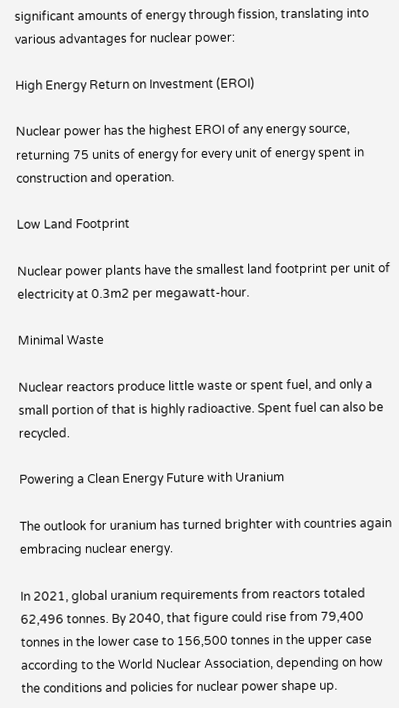significant amounts of energy through fission, translating into various advantages for nuclear power:

High Energy Return on Investment (EROI)

Nuclear power has the highest EROI of any energy source, returning 75 units of energy for every unit of energy spent in construction and operation.

Low Land Footprint

Nuclear power plants have the smallest land footprint per unit of electricity at 0.3m2 per megawatt-hour.

Minimal Waste

Nuclear reactors produce little waste or spent fuel, and only a small portion of that is highly radioactive. Spent fuel can also be recycled.

Powering a Clean Energy Future with Uranium

The outlook for uranium has turned brighter with countries again embracing nuclear energy.

In 2021, global uranium requirements from reactors totaled 62,496 tonnes. By 2040, that figure could rise from 79,400 tonnes in the lower case to 156,500 tonnes in the upper case according to the World Nuclear Association, depending on how the conditions and policies for nuclear power shape up.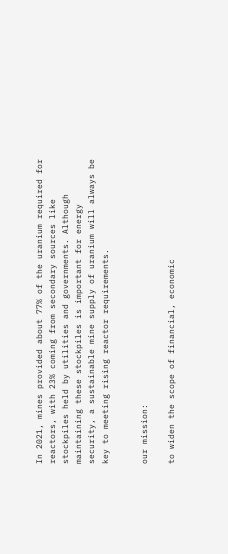In 2021, mines provided about 77% of the uranium required for reactors, with 23% coming from secondary sources like stockpiles held by utilities and governments. Although maintaining these stockpiles is important for energy security, a sustainable mine supply of uranium will always be key to meeting rising reactor requirements.


our mission:

to widen the scope of financial, economic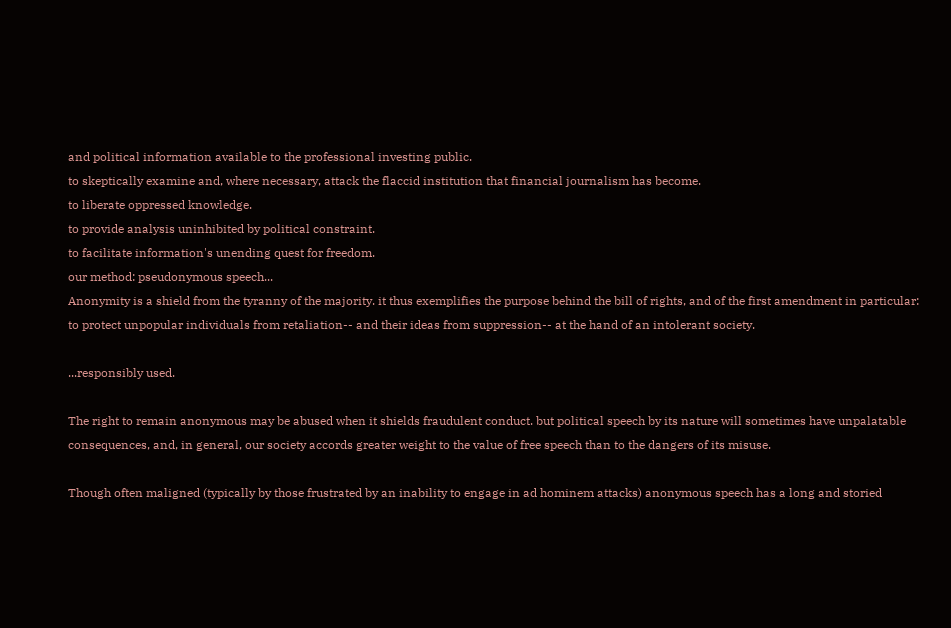and political information available to the professional investing public.
to skeptically examine and, where necessary, attack the flaccid institution that financial journalism has become.
to liberate oppressed knowledge.
to provide analysis uninhibited by political constraint.
to facilitate information's unending quest for freedom.
our method: pseudonymous speech...
Anonymity is a shield from the tyranny of the majority. it thus exemplifies the purpose behind the bill of rights, and of the first amendment in particular: to protect unpopular individuals from retaliation-- and their ideas from suppression-- at the hand of an intolerant society.

...responsibly used.

The right to remain anonymous may be abused when it shields fraudulent conduct. but political speech by its nature will sometimes have unpalatable consequences, and, in general, our society accords greater weight to the value of free speech than to the dangers of its misuse.

Though often maligned (typically by those frustrated by an inability to engage in ad hominem attacks) anonymous speech has a long and storied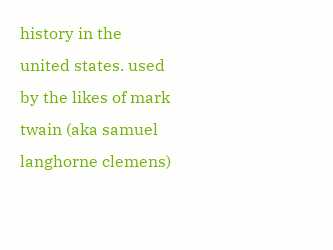history in the united states. used by the likes of mark twain (aka samuel langhorne clemens)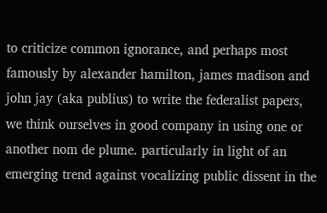to criticize common ignorance, and perhaps most famously by alexander hamilton, james madison and john jay (aka publius) to write the federalist papers, we think ourselves in good company in using one or another nom de plume. particularly in light of an emerging trend against vocalizing public dissent in the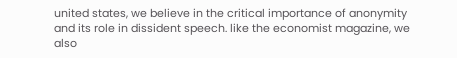united states, we believe in the critical importance of anonymity and its role in dissident speech. like the economist magazine, we also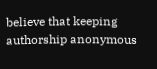believe that keeping authorship anonymous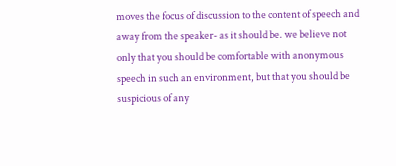moves the focus of discussion to the content of speech and away from the speaker- as it should be. we believe not only that you should be comfortable with anonymous speech in such an environment, but that you should be suspicious of any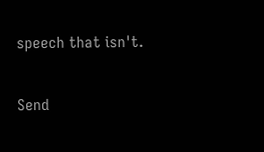speech that isn't.

Send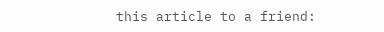this article to a friend: